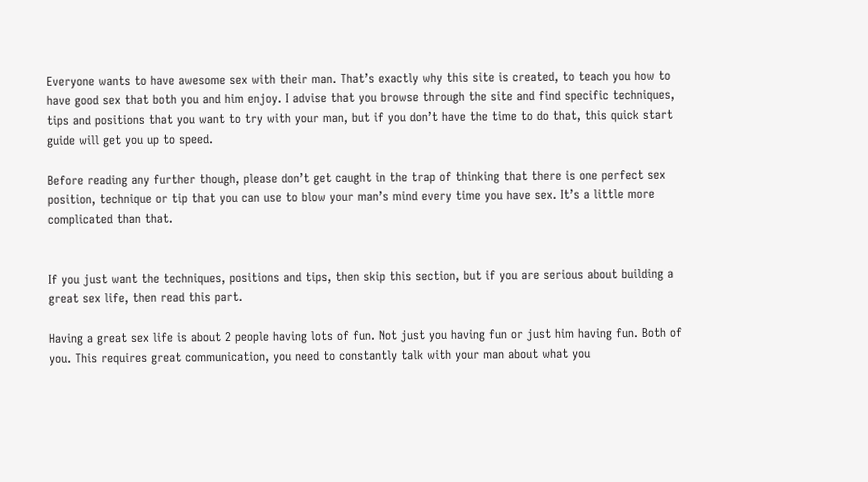Everyone wants to have awesome sex with their man. That’s exactly why this site is created, to teach you how to have good sex that both you and him enjoy. I advise that you browse through the site and find specific techniques, tips and positions that you want to try with your man, but if you don’t have the time to do that, this quick start guide will get you up to speed.

Before reading any further though, please don’t get caught in the trap of thinking that there is one perfect sex position, technique or tip that you can use to blow your man’s mind every time you have sex. It’s a little more complicated than that.


If you just want the techniques, positions and tips, then skip this section, but if you are serious about building a great sex life, then read this part.

Having a great sex life is about 2 people having lots of fun. Not just you having fun or just him having fun. Both of you. This requires great communication, you need to constantly talk with your man about what you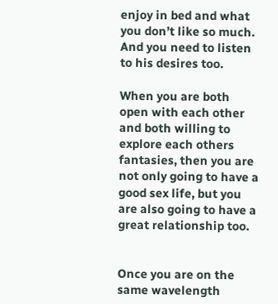enjoy in bed and what you don’t like so much. And you need to listen to his desires too.

When you are both open with each other and both willing to explore each others fantasies, then you are not only going to have a good sex life, but you are also going to have a great relationship too.


Once you are on the same wavelength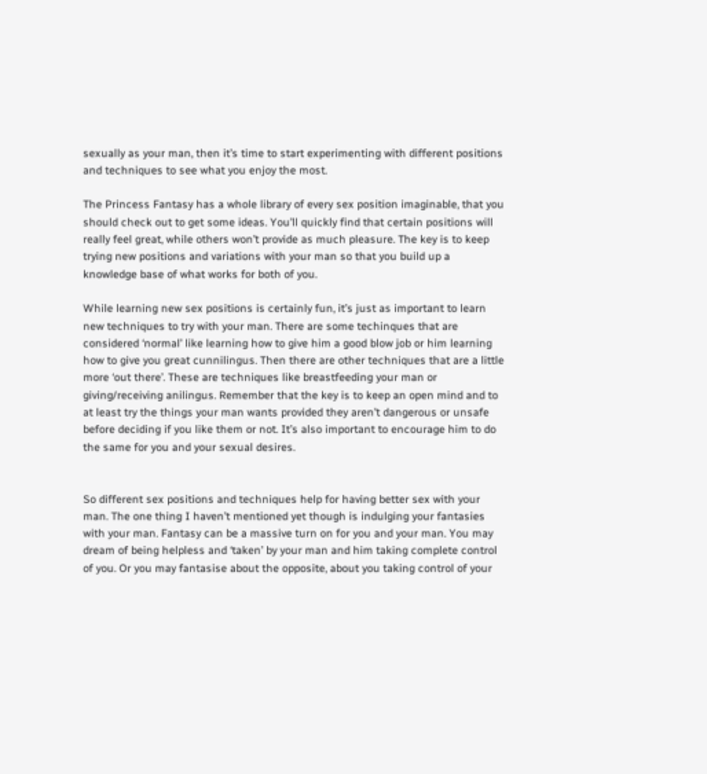sexually as your man, then it’s time to start experimenting with different positions and techniques to see what you enjoy the most.

The Princess Fantasy has a whole library of every sex position imaginable, that you should check out to get some ideas. You’ll quickly find that certain positions will really feel great, while others won’t provide as much pleasure. The key is to keep trying new positions and variations with your man so that you build up a knowledge base of what works for both of you.

While learning new sex positions is certainly fun, it’s just as important to learn new techniques to try with your man. There are some techinques that are considered ‘normal’ like learning how to give him a good blow job or him learning how to give you great cunnilingus. Then there are other techniques that are a little more ‘out there’. These are techniques like breastfeeding your man or giving/receiving anilingus. Remember that the key is to keep an open mind and to at least try the things your man wants provided they aren’t dangerous or unsafe before deciding if you like them or not. It’s also important to encourage him to do the same for you and your sexual desires.


So different sex positions and techniques help for having better sex with your man. The one thing I haven’t mentioned yet though is indulging your fantasies with your man. Fantasy can be a massive turn on for you and your man. You may dream of being helpless and ‘taken’ by your man and him taking complete control of you. Or you may fantasise about the opposite, about you taking control of your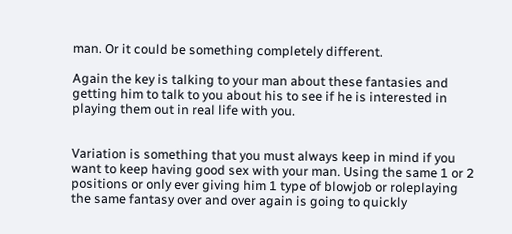man. Or it could be something completely different.

Again the key is talking to your man about these fantasies and getting him to talk to you about his to see if he is interested in playing them out in real life with you.


Variation is something that you must always keep in mind if you want to keep having good sex with your man. Using the same 1 or 2 positions or only ever giving him 1 type of blowjob or roleplaying the same fantasy over and over again is going to quickly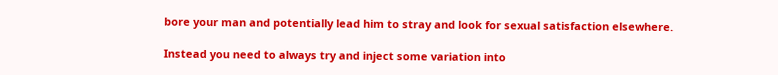bore your man and potentially lead him to stray and look for sexual satisfaction elsewhere.

Instead you need to always try and inject some variation into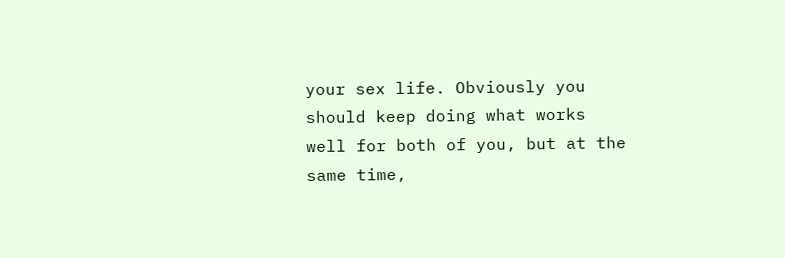your sex life. Obviously you should keep doing what works well for both of you, but at the same time,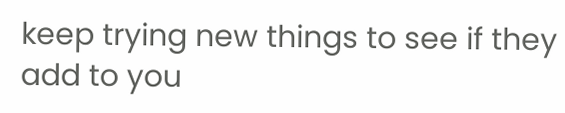keep trying new things to see if they add to you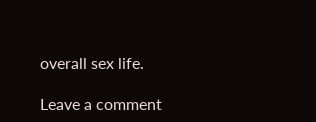overall sex life.

Leave a comment